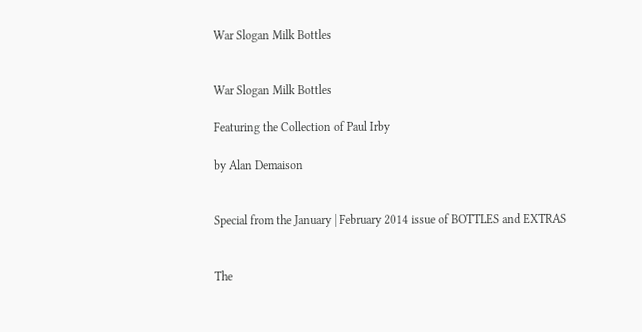War Slogan Milk Bottles


War Slogan Milk Bottles

Featuring the Collection of Paul Irby

by Alan Demaison


Special from the January | February 2014 issue of BOTTLES and EXTRAS


The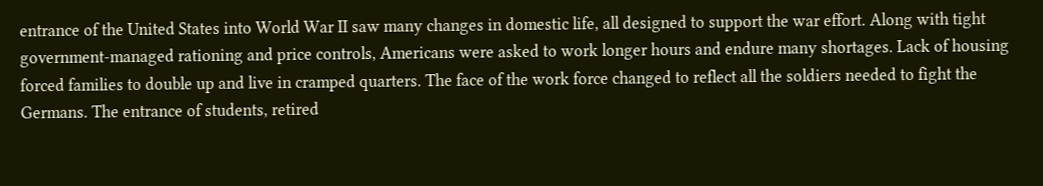entrance of the United States into World War II saw many changes in domestic life, all designed to support the war effort. Along with tight government-managed rationing and price controls, Americans were asked to work longer hours and endure many shortages. Lack of housing forced families to double up and live in cramped quarters. The face of the work force changed to reflect all the soldiers needed to fight the Germans. The entrance of students, retired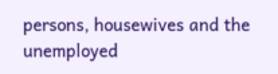persons, housewives and the unemployed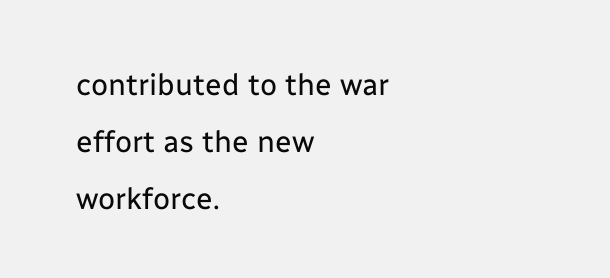contributed to the war effort as the new workforce.